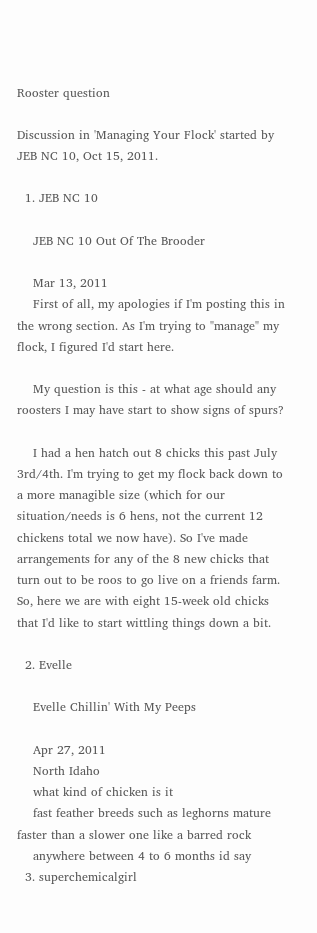Rooster question

Discussion in 'Managing Your Flock' started by JEB NC 10, Oct 15, 2011.

  1. JEB NC 10

    JEB NC 10 Out Of The Brooder

    Mar 13, 2011
    First of all, my apologies if I'm posting this in the wrong section. As I'm trying to "manage" my flock, I figured I'd start here.

    My question is this - at what age should any roosters I may have start to show signs of spurs?

    I had a hen hatch out 8 chicks this past July 3rd/4th. I'm trying to get my flock back down to a more managible size (which for our situation/needs is 6 hens, not the current 12 chickens total we now have). So I've made arrangements for any of the 8 new chicks that turn out to be roos to go live on a friends farm. So, here we are with eight 15-week old chicks that I'd like to start wittling things down a bit.

  2. Evelle

    Evelle Chillin' With My Peeps

    Apr 27, 2011
    North Idaho
    what kind of chicken is it
    fast feather breeds such as leghorns mature faster than a slower one like a barred rock
    anywhere between 4 to 6 months id say
  3. superchemicalgirl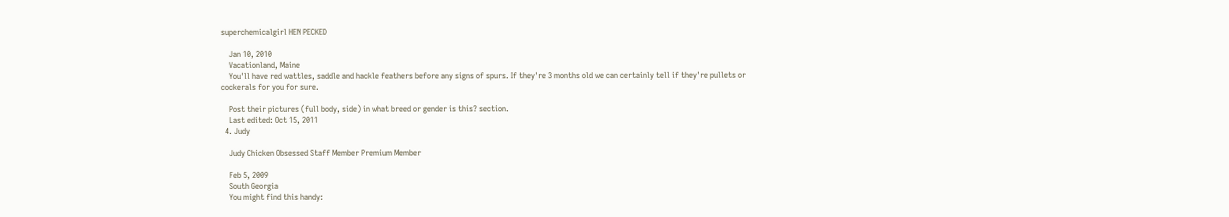superchemicalgirl HEN PECKED

    Jan 10, 2010
    Vacationland, Maine
    You'll have red wattles, saddle and hackle feathers before any signs of spurs. If they're 3 months old we can certainly tell if they're pullets or cockerals for you for sure.

    Post their pictures (full body, side) in what breed or gender is this? section.
    Last edited: Oct 15, 2011
  4. Judy

    Judy Chicken Obsessed Staff Member Premium Member

    Feb 5, 2009
    South Georgia
    You might find this handy: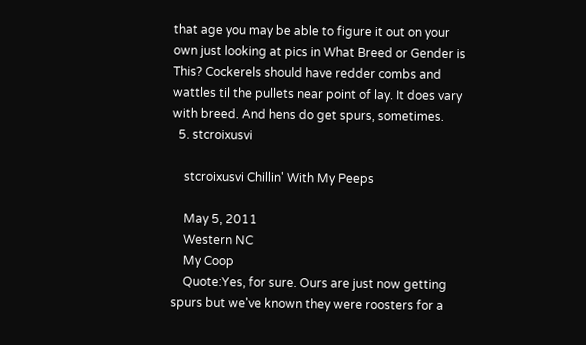that age you may be able to figure it out on your own just looking at pics in What Breed or Gender is This? Cockerels should have redder combs and wattles til the pullets near point of lay. It does vary with breed. And hens do get spurs, sometimes.
  5. stcroixusvi

    stcroixusvi Chillin' With My Peeps

    May 5, 2011
    Western NC
    My Coop
    Quote:Yes, for sure. Ours are just now getting spurs but we've known they were roosters for a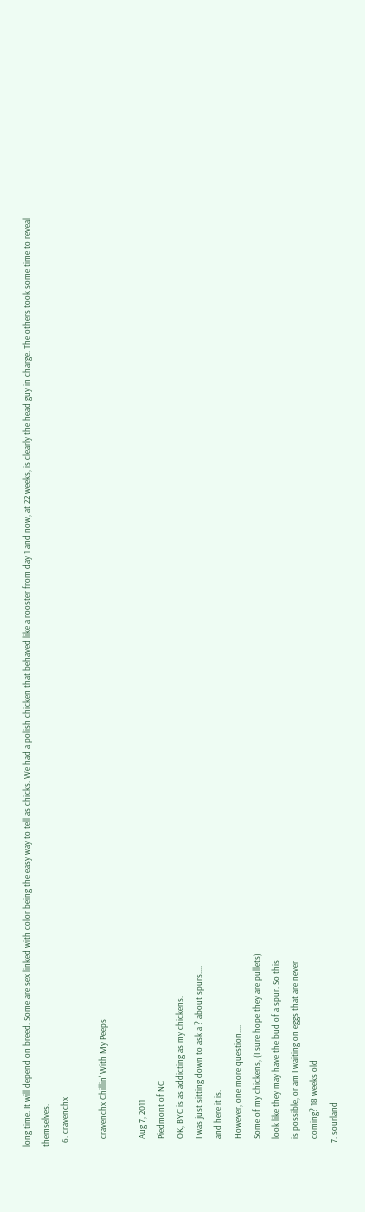long time. It will depend on breed. Some are sex linked with color being the easy way to tell as chicks. We had a polish chicken that behaved like a rooster from day 1 and now, at 22 weeks, is clearly the head guy in charge. The others took some time to reveal themselves.
  6. cravenchx

    cravenchx Chillin' With My Peeps

    Aug 7, 2011
    Piedmont of NC
    OK, BYC is as addicting as my chickens.
    I was just sitting down to ask a ? about spurs....
    and here it is.
    However, one more question....
    Some of my chickens, (I sure hope they are pullets)
    look like they may have the bud of a spur. So this
    is possible, or am I waiting on eggs that are never
    coming? 18 weeks old
  7. sourland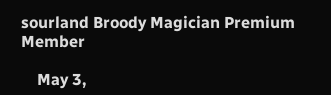sourland Broody Magician Premium Member

    May 3,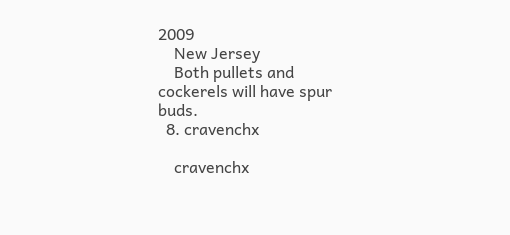2009
    New Jersey
    Both pullets and cockerels will have spur buds.
  8. cravenchx

    cravenchx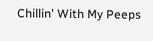Chillin' With My Peeps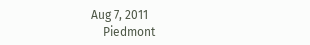Aug 7, 2011
    Piedmont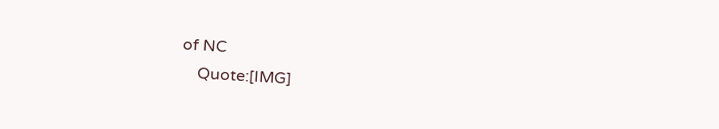of NC
    Quote:[IMG]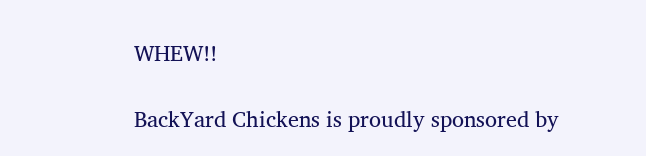WHEW!!

BackYard Chickens is proudly sponsored by